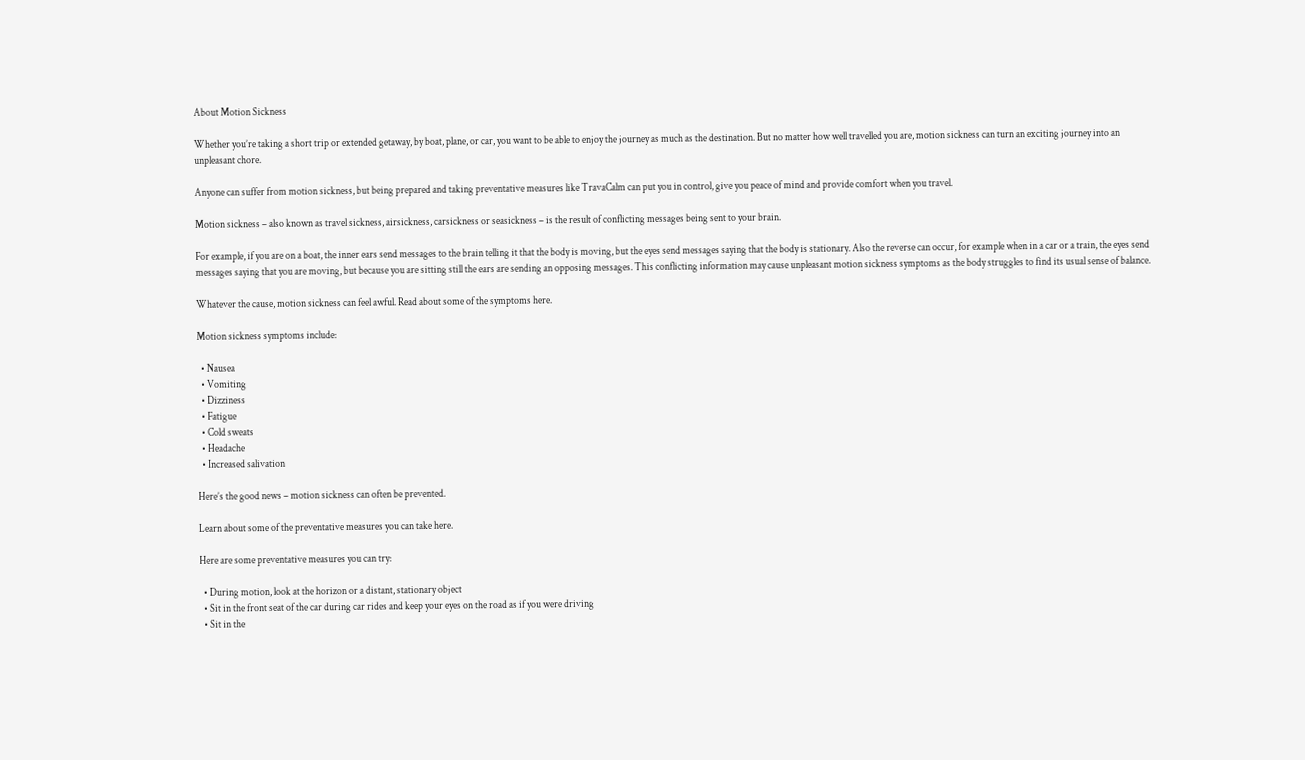About Motion Sickness

Whether you’re taking a short trip or extended getaway, by boat, plane, or car, you want to be able to enjoy the journey as much as the destination. But no matter how well travelled you are, motion sickness can turn an exciting journey into an unpleasant chore.

Anyone can suffer from motion sickness, but being prepared and taking preventative measures like TravaCalm can put you in control, give you peace of mind and provide comfort when you travel.

Motion sickness – also known as travel sickness, airsickness, carsickness or seasickness – is the result of conflicting messages being sent to your brain.

For example, if you are on a boat, the inner ears send messages to the brain telling it that the body is moving, but the eyes send messages saying that the body is stationary. Also the reverse can occur, for example when in a car or a train, the eyes send messages saying that you are moving, but because you are sitting still the ears are sending an opposing messages. This conflicting information may cause unpleasant motion sickness symptoms as the body struggles to find its usual sense of balance.

Whatever the cause, motion sickness can feel awful. Read about some of the symptoms here.

Motion sickness symptoms include:

  • Nausea
  • Vomiting
  • Dizziness
  • Fatigue
  • Cold sweats
  • Headache
  • Increased salivation

Here’s the good news – motion sickness can often be prevented.

Learn about some of the preventative measures you can take here.

Here are some preventative measures you can try:

  • During motion, look at the horizon or a distant, stationary object
  • Sit in the front seat of the car during car rides and keep your eyes on the road as if you were driving
  • Sit in the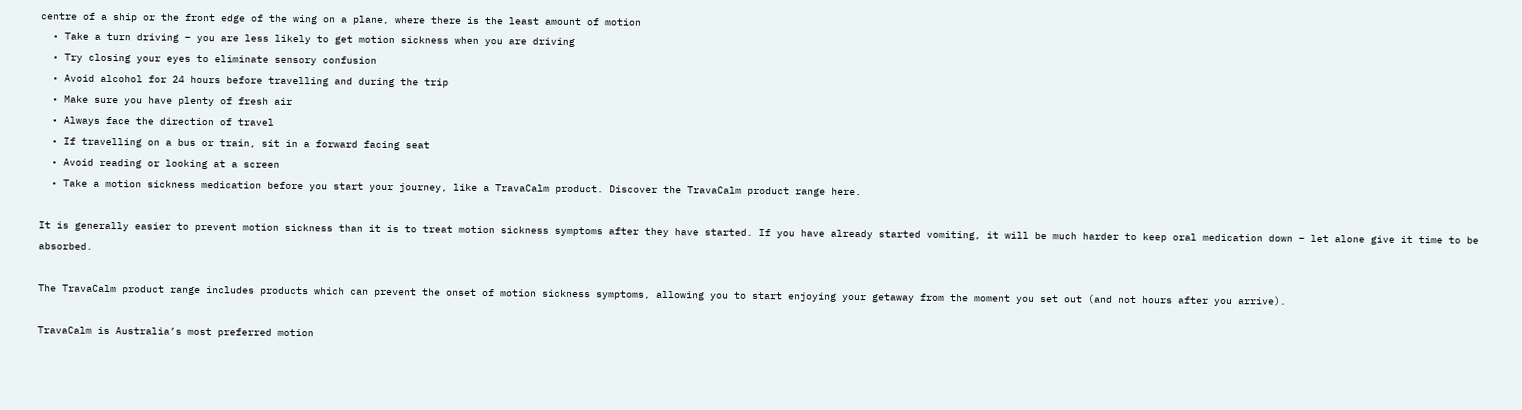centre of a ship or the front edge of the wing on a plane, where there is the least amount of motion
  • Take a turn driving – you are less likely to get motion sickness when you are driving
  • Try closing your eyes to eliminate sensory confusion
  • Avoid alcohol for 24 hours before travelling and during the trip
  • Make sure you have plenty of fresh air
  • Always face the direction of travel
  • If travelling on a bus or train, sit in a forward facing seat
  • Avoid reading or looking at a screen
  • Take a motion sickness medication before you start your journey, like a TravaCalm product. Discover the TravaCalm product range here.

It is generally easier to prevent motion sickness than it is to treat motion sickness symptoms after they have started. If you have already started vomiting, it will be much harder to keep oral medication down – let alone give it time to be absorbed.

The TravaCalm product range includes products which can prevent the onset of motion sickness symptoms, allowing you to start enjoying your getaway from the moment you set out (and not hours after you arrive).

TravaCalm is Australia’s most preferred motion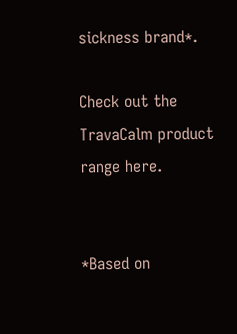sickness brand*.

Check out the TravaCalm product range here.


*Based on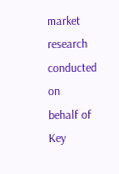market research conducted on
behalf of Key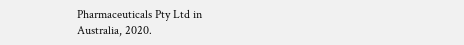Pharmaceuticals Pty Ltd in
Australia, 2020.